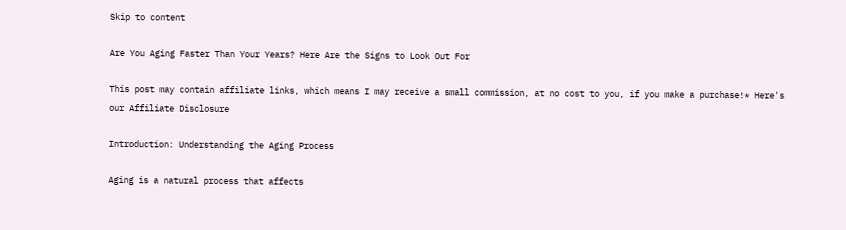Skip to content

Are You Aging Faster Than Your Years? Here Are the Signs to Look Out For

This post may contain affiliate links, which means I may receive a small commission, at no cost to you, if you make a purchase!* Here's our Affiliate Disclosure

Introduction: Understanding the Aging Process

Aging is a natural process that affects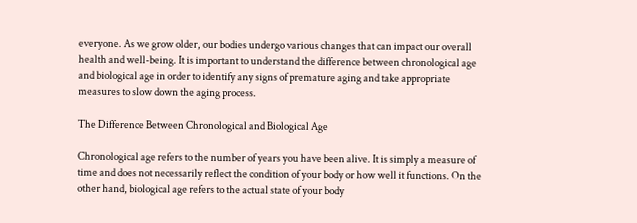everyone. As we grow older, our bodies undergo various changes that can impact our overall health and well-being. It is important to understand the difference between chronological age and biological age in order to identify any signs of premature aging and take appropriate measures to slow down the aging process.

The Difference Between Chronological and Biological Age

Chronological age refers to the number of years you have been alive. It is simply a measure of time and does not necessarily reflect the condition of your body or how well it functions. On the other hand, biological age refers to the actual state of your body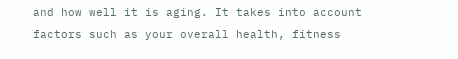and how well it is aging. It takes into account factors such as your overall health, fitness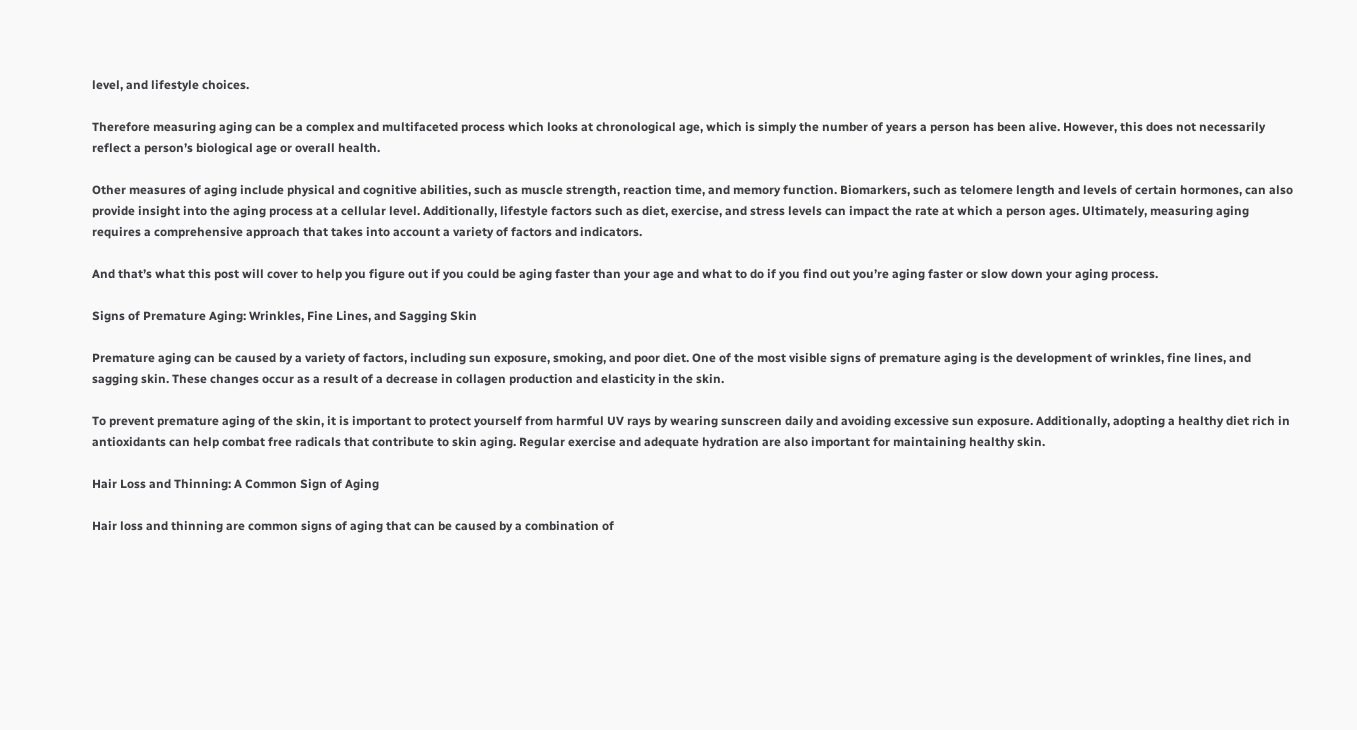level, and lifestyle choices.

Therefore measuring aging can be a complex and multifaceted process which looks at chronological age, which is simply the number of years a person has been alive. However, this does not necessarily reflect a person’s biological age or overall health.

Other measures of aging include physical and cognitive abilities, such as muscle strength, reaction time, and memory function. Biomarkers, such as telomere length and levels of certain hormones, can also provide insight into the aging process at a cellular level. Additionally, lifestyle factors such as diet, exercise, and stress levels can impact the rate at which a person ages. Ultimately, measuring aging requires a comprehensive approach that takes into account a variety of factors and indicators.

And that’s what this post will cover to help you figure out if you could be aging faster than your age and what to do if you find out you’re aging faster or slow down your aging process.

Signs of Premature Aging: Wrinkles, Fine Lines, and Sagging Skin

Premature aging can be caused by a variety of factors, including sun exposure, smoking, and poor diet. One of the most visible signs of premature aging is the development of wrinkles, fine lines, and sagging skin. These changes occur as a result of a decrease in collagen production and elasticity in the skin.

To prevent premature aging of the skin, it is important to protect yourself from harmful UV rays by wearing sunscreen daily and avoiding excessive sun exposure. Additionally, adopting a healthy diet rich in antioxidants can help combat free radicals that contribute to skin aging. Regular exercise and adequate hydration are also important for maintaining healthy skin.

Hair Loss and Thinning: A Common Sign of Aging

Hair loss and thinning are common signs of aging that can be caused by a combination of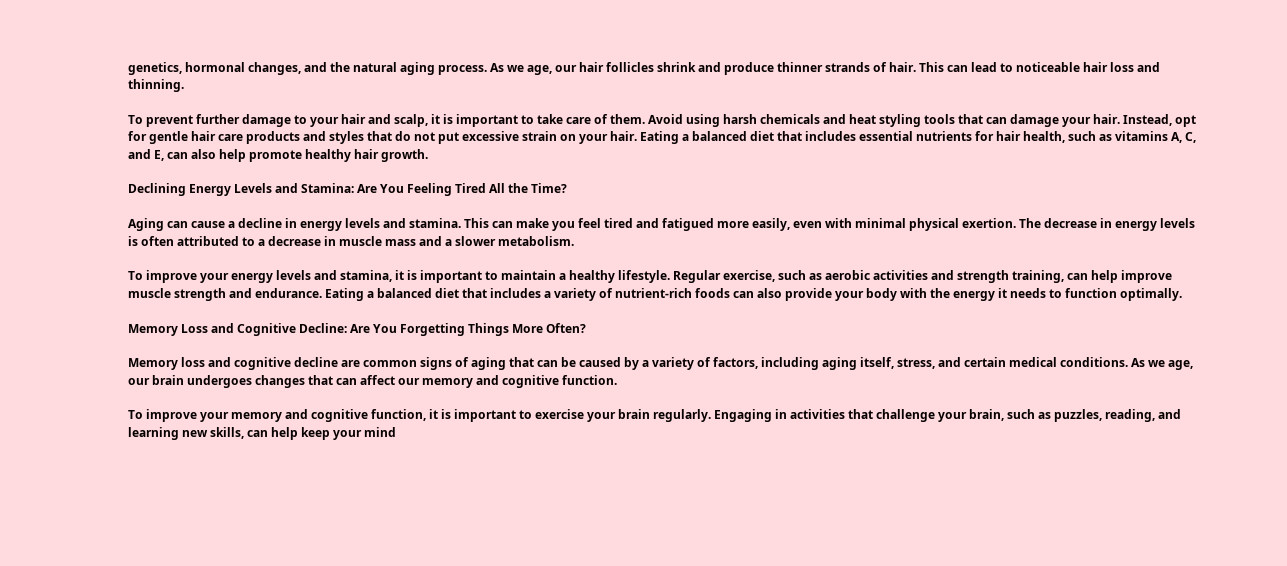genetics, hormonal changes, and the natural aging process. As we age, our hair follicles shrink and produce thinner strands of hair. This can lead to noticeable hair loss and thinning.

To prevent further damage to your hair and scalp, it is important to take care of them. Avoid using harsh chemicals and heat styling tools that can damage your hair. Instead, opt for gentle hair care products and styles that do not put excessive strain on your hair. Eating a balanced diet that includes essential nutrients for hair health, such as vitamins A, C, and E, can also help promote healthy hair growth.

Declining Energy Levels and Stamina: Are You Feeling Tired All the Time?

Aging can cause a decline in energy levels and stamina. This can make you feel tired and fatigued more easily, even with minimal physical exertion. The decrease in energy levels is often attributed to a decrease in muscle mass and a slower metabolism.

To improve your energy levels and stamina, it is important to maintain a healthy lifestyle. Regular exercise, such as aerobic activities and strength training, can help improve muscle strength and endurance. Eating a balanced diet that includes a variety of nutrient-rich foods can also provide your body with the energy it needs to function optimally.

Memory Loss and Cognitive Decline: Are You Forgetting Things More Often?

Memory loss and cognitive decline are common signs of aging that can be caused by a variety of factors, including aging itself, stress, and certain medical conditions. As we age, our brain undergoes changes that can affect our memory and cognitive function.

To improve your memory and cognitive function, it is important to exercise your brain regularly. Engaging in activities that challenge your brain, such as puzzles, reading, and learning new skills, can help keep your mind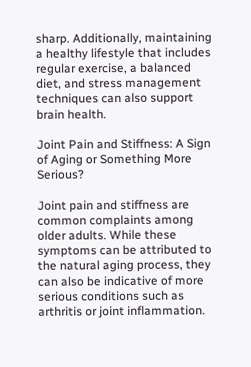sharp. Additionally, maintaining a healthy lifestyle that includes regular exercise, a balanced diet, and stress management techniques can also support brain health.

Joint Pain and Stiffness: A Sign of Aging or Something More Serious?

Joint pain and stiffness are common complaints among older adults. While these symptoms can be attributed to the natural aging process, they can also be indicative of more serious conditions such as arthritis or joint inflammation.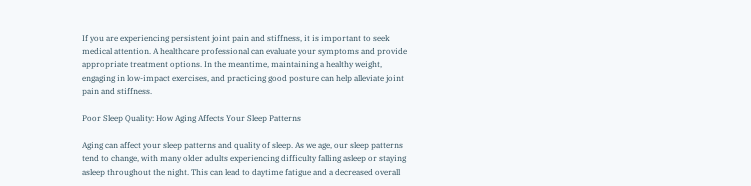If you are experiencing persistent joint pain and stiffness, it is important to seek medical attention. A healthcare professional can evaluate your symptoms and provide appropriate treatment options. In the meantime, maintaining a healthy weight, engaging in low-impact exercises, and practicing good posture can help alleviate joint pain and stiffness.

Poor Sleep Quality: How Aging Affects Your Sleep Patterns

Aging can affect your sleep patterns and quality of sleep. As we age, our sleep patterns tend to change, with many older adults experiencing difficulty falling asleep or staying asleep throughout the night. This can lead to daytime fatigue and a decreased overall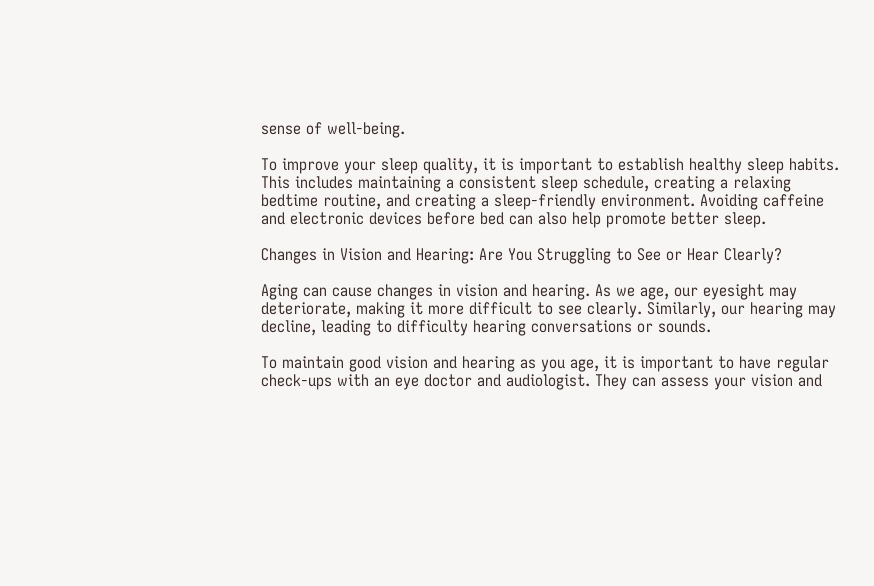sense of well-being.

To improve your sleep quality, it is important to establish healthy sleep habits. This includes maintaining a consistent sleep schedule, creating a relaxing bedtime routine, and creating a sleep-friendly environment. Avoiding caffeine and electronic devices before bed can also help promote better sleep.

Changes in Vision and Hearing: Are You Struggling to See or Hear Clearly?

Aging can cause changes in vision and hearing. As we age, our eyesight may deteriorate, making it more difficult to see clearly. Similarly, our hearing may decline, leading to difficulty hearing conversations or sounds.

To maintain good vision and hearing as you age, it is important to have regular check-ups with an eye doctor and audiologist. They can assess your vision and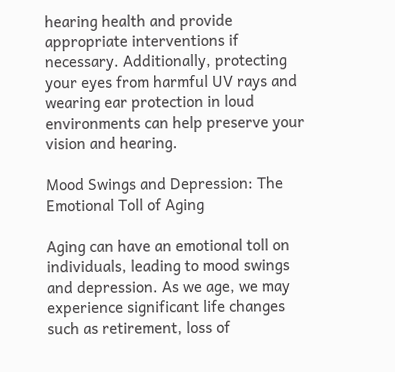hearing health and provide appropriate interventions if necessary. Additionally, protecting your eyes from harmful UV rays and wearing ear protection in loud environments can help preserve your vision and hearing.

Mood Swings and Depression: The Emotional Toll of Aging

Aging can have an emotional toll on individuals, leading to mood swings and depression. As we age, we may experience significant life changes such as retirement, loss of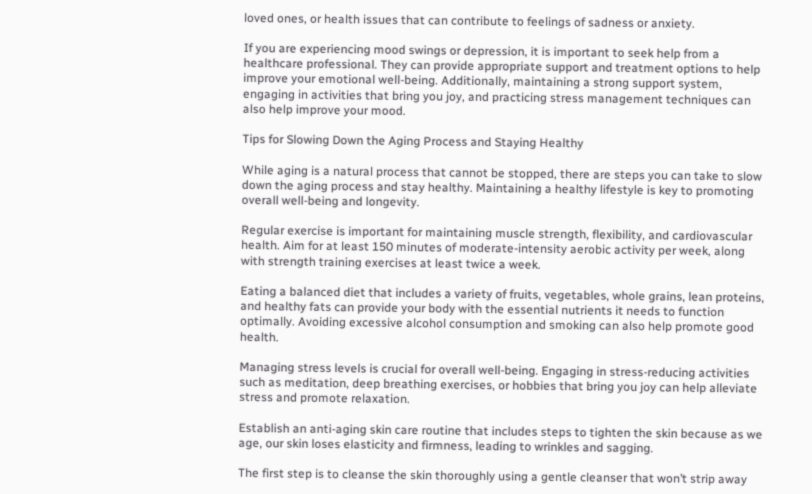loved ones, or health issues that can contribute to feelings of sadness or anxiety.

If you are experiencing mood swings or depression, it is important to seek help from a healthcare professional. They can provide appropriate support and treatment options to help improve your emotional well-being. Additionally, maintaining a strong support system, engaging in activities that bring you joy, and practicing stress management techniques can also help improve your mood.

Tips for Slowing Down the Aging Process and Staying Healthy

While aging is a natural process that cannot be stopped, there are steps you can take to slow down the aging process and stay healthy. Maintaining a healthy lifestyle is key to promoting overall well-being and longevity.

Regular exercise is important for maintaining muscle strength, flexibility, and cardiovascular health. Aim for at least 150 minutes of moderate-intensity aerobic activity per week, along with strength training exercises at least twice a week.

Eating a balanced diet that includes a variety of fruits, vegetables, whole grains, lean proteins, and healthy fats can provide your body with the essential nutrients it needs to function optimally. Avoiding excessive alcohol consumption and smoking can also help promote good health.

Managing stress levels is crucial for overall well-being. Engaging in stress-reducing activities such as meditation, deep breathing exercises, or hobbies that bring you joy can help alleviate stress and promote relaxation.

Establish an anti-aging skin care routine that includes steps to tighten the skin because as we age, our skin loses elasticity and firmness, leading to wrinkles and sagging.

The first step is to cleanse the skin thoroughly using a gentle cleanser that won’t strip away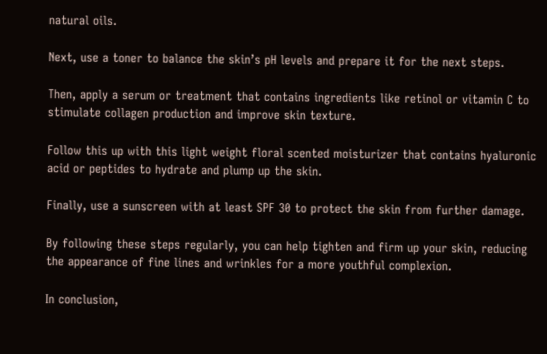natural oils.

Next, use a toner to balance the skin’s pH levels and prepare it for the next steps.

Then, apply a serum or treatment that contains ingredients like retinol or vitamin C to stimulate collagen production and improve skin texture.

Follow this up with this light weight floral scented moisturizer that contains hyaluronic acid or peptides to hydrate and plump up the skin.

Finally, use a sunscreen with at least SPF 30 to protect the skin from further damage.

By following these steps regularly, you can help tighten and firm up your skin, reducing the appearance of fine lines and wrinkles for a more youthful complexion.

In conclusion,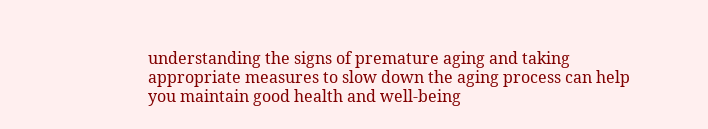understanding the signs of premature aging and taking appropriate measures to slow down the aging process can help you maintain good health and well-being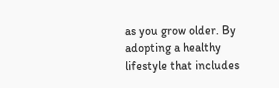as you grow older. By adopting a healthy lifestyle that includes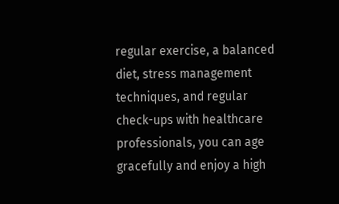regular exercise, a balanced diet, stress management techniques, and regular check-ups with healthcare professionals, you can age gracefully and enjoy a high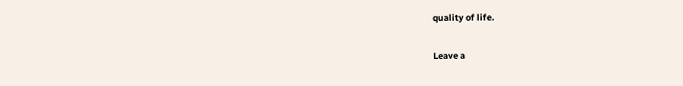quality of life.

Leave a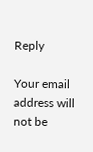Reply

Your email address will not be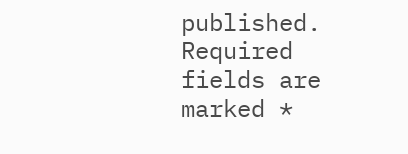published. Required fields are marked *